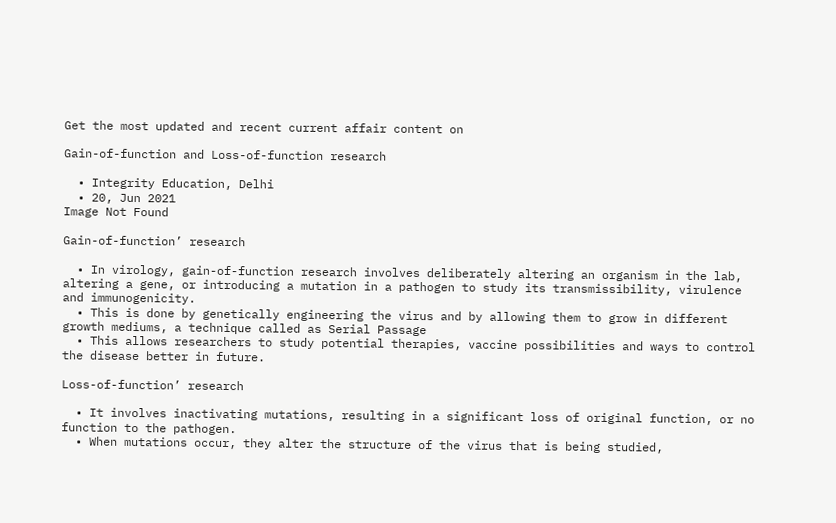Get the most updated and recent current affair content on

Gain-of-function and Loss-of-function research

  • Integrity Education, Delhi
  • 20, Jun 2021
Image Not Found

Gain-of-function’ research

  • In virology, gain-of-function research involves deliberately altering an organism in the lab, altering a gene, or introducing a mutation in a pathogen to study its transmissibility, virulence and immunogenicity.
  • This is done by genetically engineering the virus and by allowing them to grow in different growth mediums, a technique called as Serial Passage
  • This allows researchers to study potential therapies, vaccine possibilities and ways to control the disease better in future.

Loss-of-function’ research

  • It involves inactivating mutations, resulting in a significant loss of original function, or no function to the pathogen.
  • When mutations occur, they alter the structure of the virus that is being studied,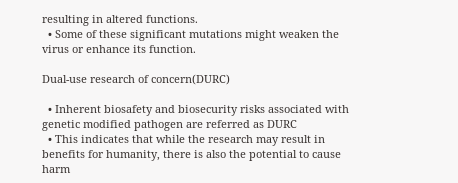resulting in altered functions.
  • Some of these significant mutations might weaken the virus or enhance its function.

Dual-use research of concern(DURC)

  • Inherent biosafety and biosecurity risks associated with genetic modified pathogen are referred as DURC
  • This indicates that while the research may result in benefits for humanity, there is also the potential to cause harm